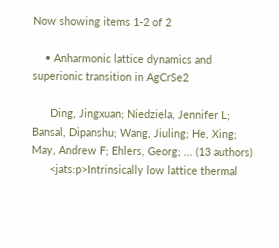Now showing items 1-2 of 2

    • Anharmonic lattice dynamics and superionic transition in AgCrSe2

      Ding, Jingxuan; Niedziela, Jennifer L; Bansal, Dipanshu; Wang, Jiuling; He, Xing; May, Andrew F; Ehlers, Georg; ... (13 authors)
      <jats:p>Intrinsically low lattice thermal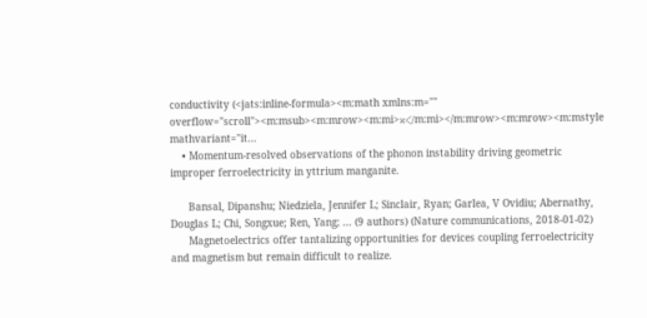conductivity (<jats:inline-formula><m:math xmlns:m="" overflow="scroll"><m:msub><m:mrow><m:mi>κ</m:mi></m:mrow><m:mrow><m:mstyle mathvariant="it...
    • Momentum-resolved observations of the phonon instability driving geometric improper ferroelectricity in yttrium manganite.

      Bansal, Dipanshu; Niedziela, Jennifer L; Sinclair, Ryan; Garlea, V Ovidiu; Abernathy, Douglas L; Chi, Songxue; Ren, Yang; ... (9 authors) (Nature communications, 2018-01-02)
      Magnetoelectrics offer tantalizing opportunities for devices coupling ferroelectricity and magnetism but remain difficult to realize.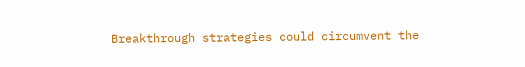Breakthrough strategies could circumvent the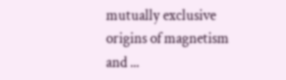mutually exclusive origins of magnetism and ...